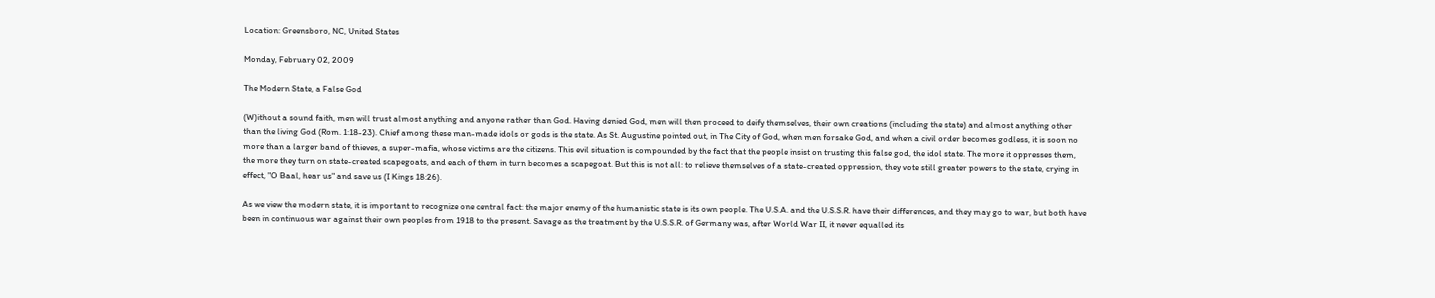Location: Greensboro, NC, United States

Monday, February 02, 2009

The Modern State, a False God

(W)ithout a sound faith, men will trust almost anything and anyone rather than God. Having denied God, men will then proceed to deify themselves, their own creations (including the state) and almost anything other than the living God (Rom. 1:18-23). Chief among these man-made idols or gods is the state. As St. Augustine pointed out, in The City of God, when men forsake God, and when a civil order becomes godless, it is soon no more than a larger band of thieves, a super-mafia, whose victims are the citizens. This evil situation is compounded by the fact that the people insist on trusting this false god, the idol state. The more it oppresses them, the more they turn on state-created scapegoats, and each of them in turn becomes a scapegoat. But this is not all: to relieve themselves of a state-created oppression, they vote still greater powers to the state, crying in effect, "O Baal, hear us" and save us (I Kings 18:26).

As we view the modern state, it is important to recognize one central fact: the major enemy of the humanistic state is its own people. The U.S.A. and the U.S.S.R. have their differences, and they may go to war, but both have been in continuous war against their own peoples from 1918 to the present. Savage as the treatment by the U.S.S.R. of Germany was, after World War II, it never equalled its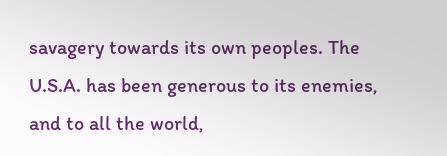savagery towards its own peoples. The U.S.A. has been generous to its enemies, and to all the world,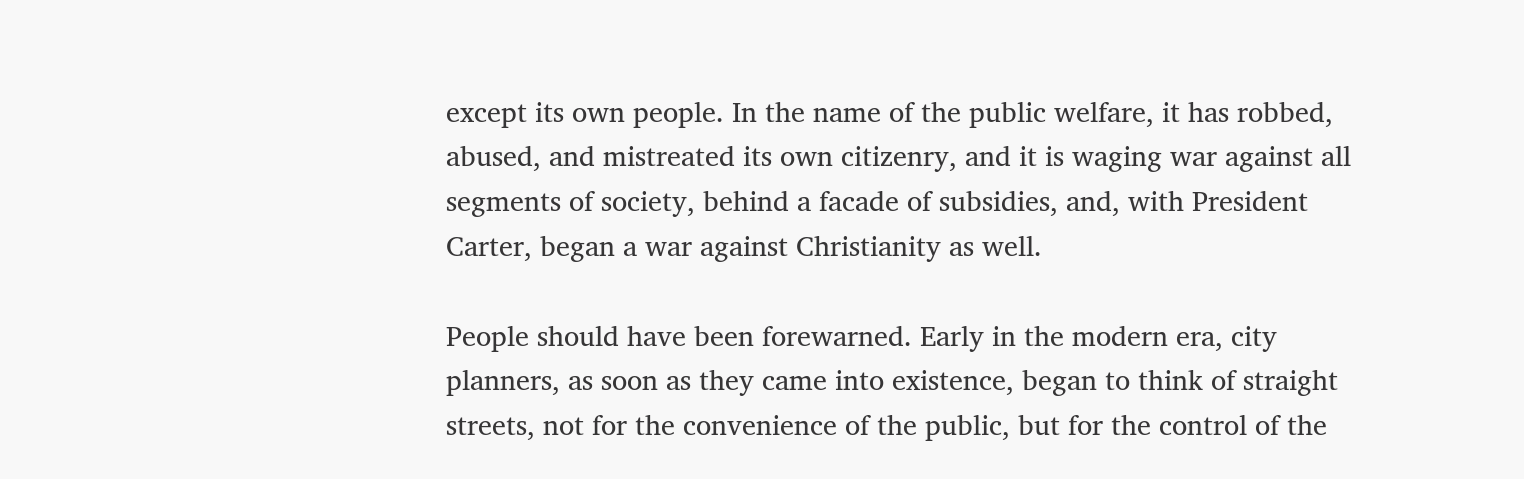except its own people. In the name of the public welfare, it has robbed, abused, and mistreated its own citizenry, and it is waging war against all segments of society, behind a facade of subsidies, and, with President Carter, began a war against Christianity as well.

People should have been forewarned. Early in the modern era, city planners, as soon as they came into existence, began to think of straight streets, not for the convenience of the public, but for the control of the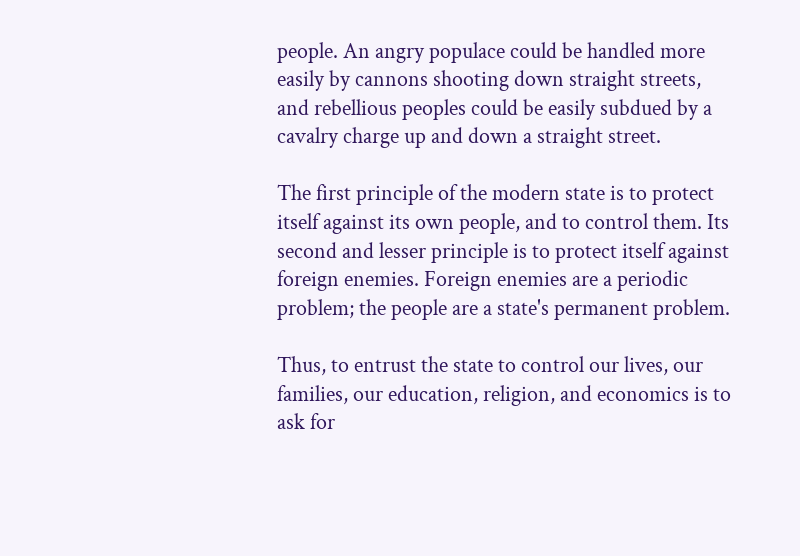people. An angry populace could be handled more easily by cannons shooting down straight streets, and rebellious peoples could be easily subdued by a cavalry charge up and down a straight street.

The first principle of the modern state is to protect itself against its own people, and to control them. Its second and lesser principle is to protect itself against foreign enemies. Foreign enemies are a periodic problem; the people are a state's permanent problem.

Thus, to entrust the state to control our lives, our families, our education, religion, and economics is to ask for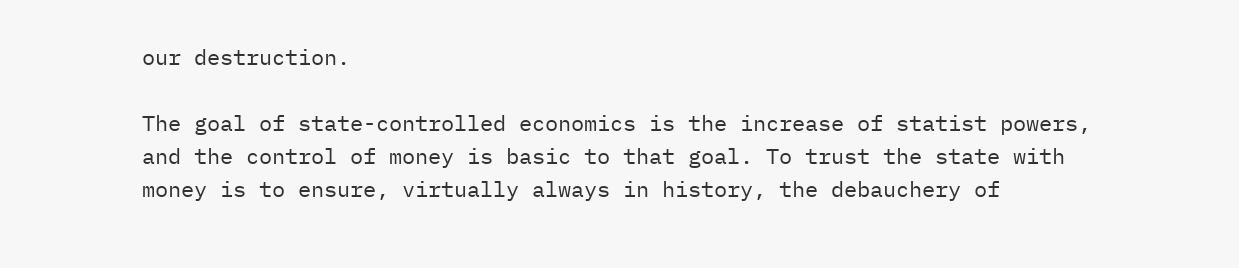our destruction.

The goal of state-controlled economics is the increase of statist powers, and the control of money is basic to that goal. To trust the state with money is to ensure, virtually always in history, the debauchery of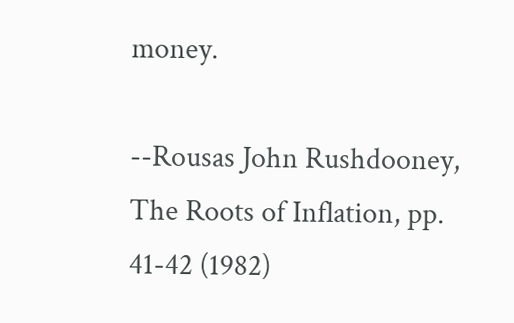money.

--Rousas John Rushdooney, The Roots of Inflation, pp. 41-42 (1982)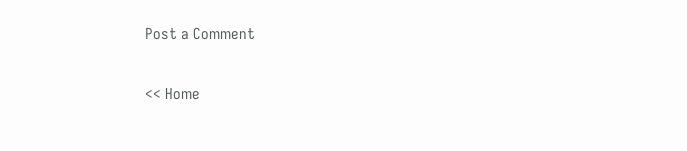Post a Comment

<< Home